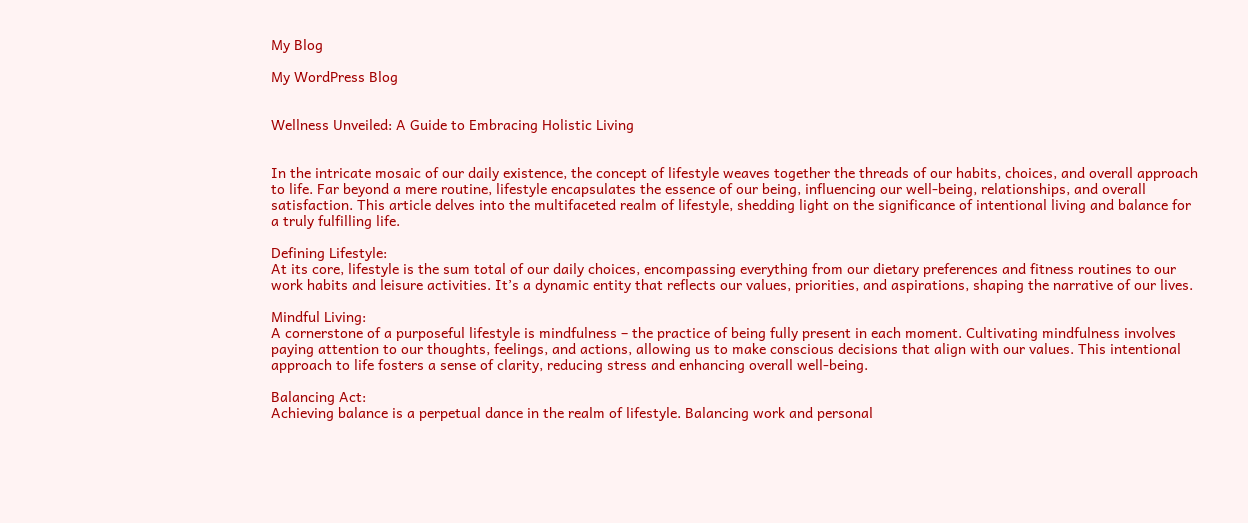My Blog

My WordPress Blog


Wellness Unveiled: A Guide to Embracing Holistic Living


In the intricate mosaic of our daily existence, the concept of lifestyle weaves together the threads of our habits, choices, and overall approach to life. Far beyond a mere routine, lifestyle encapsulates the essence of our being, influencing our well-being, relationships, and overall satisfaction. This article delves into the multifaceted realm of lifestyle, shedding light on the significance of intentional living and balance for a truly fulfilling life.

Defining Lifestyle:
At its core, lifestyle is the sum total of our daily choices, encompassing everything from our dietary preferences and fitness routines to our work habits and leisure activities. It’s a dynamic entity that reflects our values, priorities, and aspirations, shaping the narrative of our lives.

Mindful Living:
A cornerstone of a purposeful lifestyle is mindfulness – the practice of being fully present in each moment. Cultivating mindfulness involves paying attention to our thoughts, feelings, and actions, allowing us to make conscious decisions that align with our values. This intentional approach to life fosters a sense of clarity, reducing stress and enhancing overall well-being.

Balancing Act:
Achieving balance is a perpetual dance in the realm of lifestyle. Balancing work and personal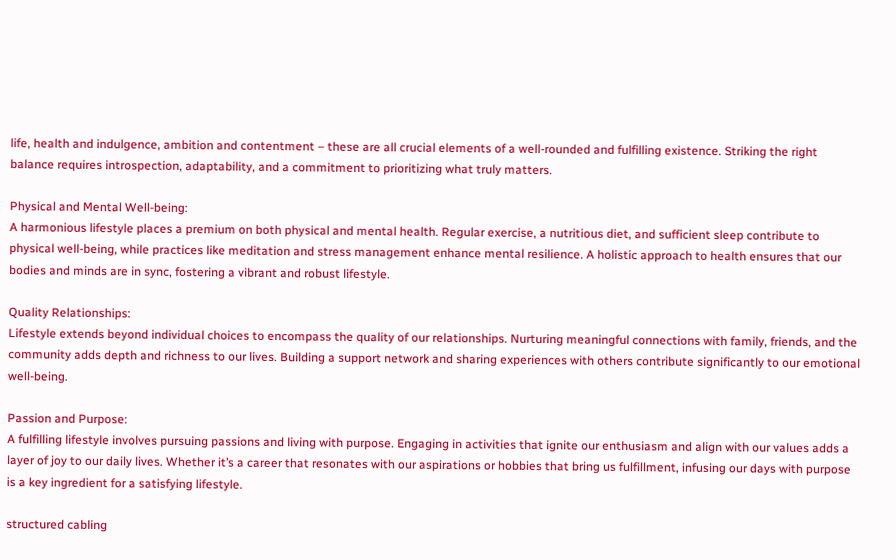life, health and indulgence, ambition and contentment – these are all crucial elements of a well-rounded and fulfilling existence. Striking the right balance requires introspection, adaptability, and a commitment to prioritizing what truly matters.

Physical and Mental Well-being:
A harmonious lifestyle places a premium on both physical and mental health. Regular exercise, a nutritious diet, and sufficient sleep contribute to physical well-being, while practices like meditation and stress management enhance mental resilience. A holistic approach to health ensures that our bodies and minds are in sync, fostering a vibrant and robust lifestyle.

Quality Relationships:
Lifestyle extends beyond individual choices to encompass the quality of our relationships. Nurturing meaningful connections with family, friends, and the community adds depth and richness to our lives. Building a support network and sharing experiences with others contribute significantly to our emotional well-being.

Passion and Purpose:
A fulfilling lifestyle involves pursuing passions and living with purpose. Engaging in activities that ignite our enthusiasm and align with our values adds a layer of joy to our daily lives. Whether it’s a career that resonates with our aspirations or hobbies that bring us fulfillment, infusing our days with purpose is a key ingredient for a satisfying lifestyle.

structured cabling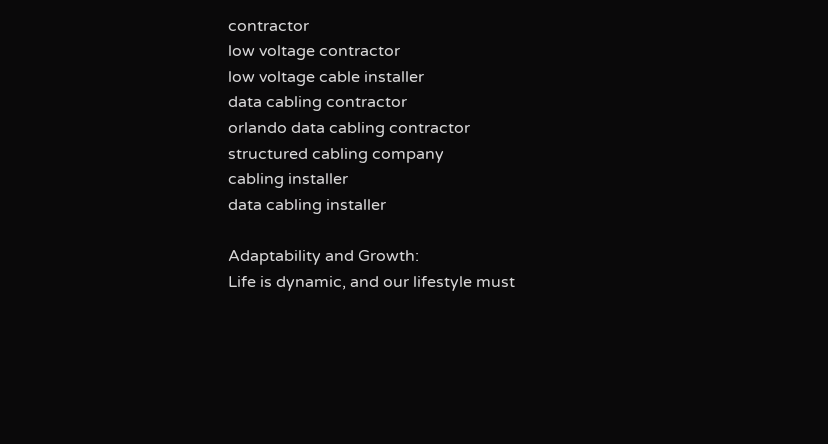contractor
low voltage contractor
low voltage cable installer
data cabling contractor
orlando data cabling contractor
structured cabling company
cabling installer
data cabling installer

Adaptability and Growth:
Life is dynamic, and our lifestyle must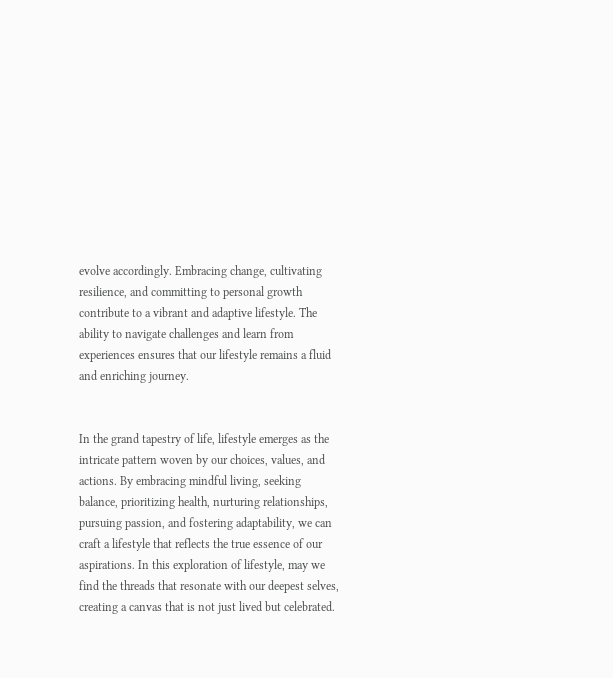evolve accordingly. Embracing change, cultivating resilience, and committing to personal growth contribute to a vibrant and adaptive lifestyle. The ability to navigate challenges and learn from experiences ensures that our lifestyle remains a fluid and enriching journey.


In the grand tapestry of life, lifestyle emerges as the intricate pattern woven by our choices, values, and actions. By embracing mindful living, seeking balance, prioritizing health, nurturing relationships, pursuing passion, and fostering adaptability, we can craft a lifestyle that reflects the true essence of our aspirations. In this exploration of lifestyle, may we find the threads that resonate with our deepest selves, creating a canvas that is not just lived but celebrated.